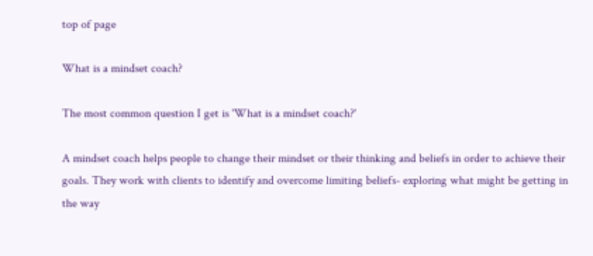top of page

What is a mindset coach?

The most common question I get is 'What is a mindset coach?'

A mindset coach helps people to change their mindset or their thinking and beliefs in order to achieve their goals. They work with clients to identify and overcome limiting beliefs- exploring what might be getting in the way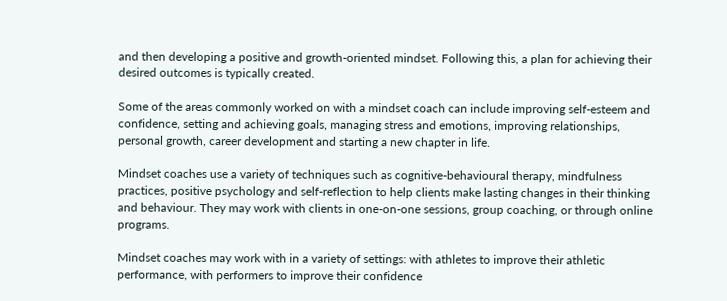and then developing a positive and growth-oriented mindset. Following this, a plan for achieving their desired outcomes is typically created.

Some of the areas commonly worked on with a mindset coach can include improving self-esteem and confidence, setting and achieving goals, managing stress and emotions, improving relationships, personal growth, career development and starting a new chapter in life.

Mindset coaches use a variety of techniques such as cognitive-behavioural therapy, mindfulness practices, positive psychology and self-reflection to help clients make lasting changes in their thinking and behaviour. They may work with clients in one-on-one sessions, group coaching, or through online programs.

Mindset coaches may work with in a variety of settings: with athletes to improve their athletic performance, with performers to improve their confidence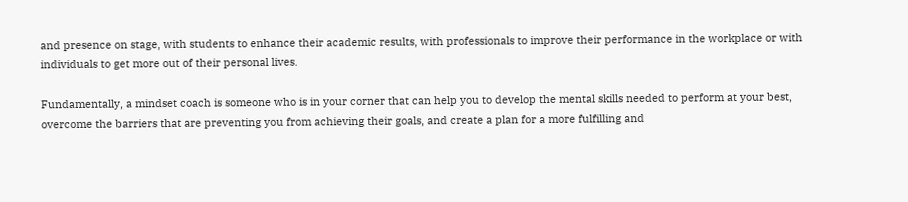and presence on stage, with students to enhance their academic results, with professionals to improve their performance in the workplace or with individuals to get more out of their personal lives.

Fundamentally, a mindset coach is someone who is in your corner that can help you to develop the mental skills needed to perform at your best, overcome the barriers that are preventing you from achieving their goals, and create a plan for a more fulfilling and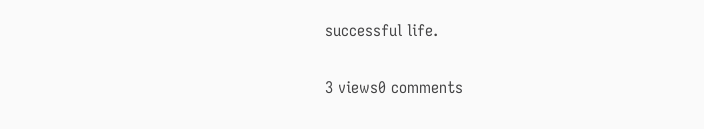successful life.

3 views0 comments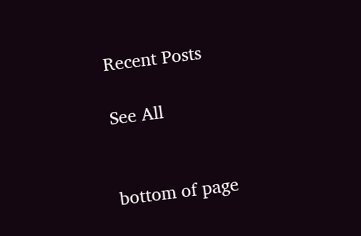Recent Posts

See All


bottom of page